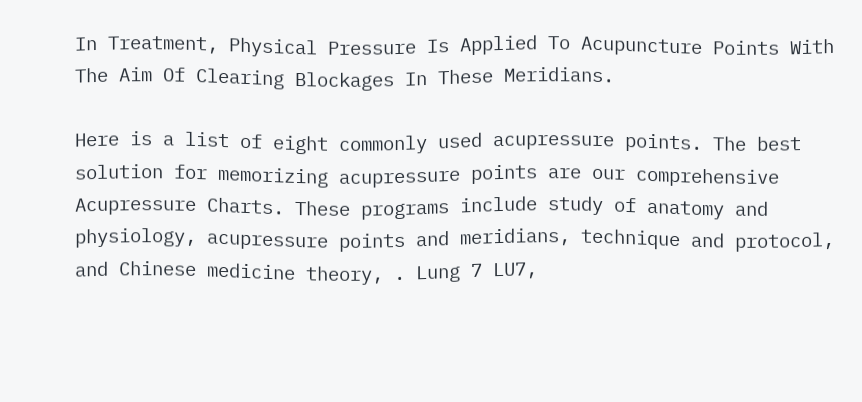In Treatment, Physical Pressure Is Applied To Acupuncture Points With The Aim Of Clearing Blockages In These Meridians.

Here is a list of eight commonly used acupressure points. The best solution for memorizing acupressure points are our comprehensive Acupressure Charts. These programs include study of anatomy and physiology, acupressure points and meridians, technique and protocol, and Chinese medicine theory, . Lung 7 LU7,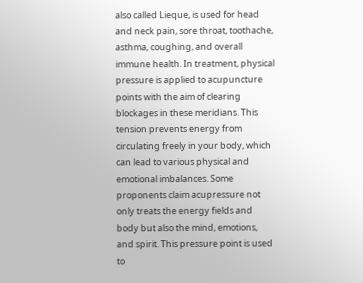also called Lieque, is used for head and neck pain, sore throat, toothache, asthma, coughing, and overall immune health. In treatment, physical pressure is applied to acupuncture points with the aim of clearing blockages in these meridians. This tension prevents energy from circulating freely in your body, which can lead to various physical and emotional imbalances. Some proponents claim acupressure not only treats the energy fields and body but also the mind, emotions, and spirit. This pressure point is used to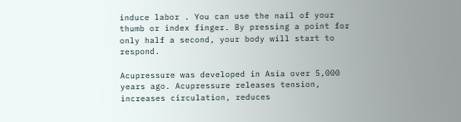induce labor . You can use the nail of your thumb or index finger. By pressing a point for only half a second, your body will start to respond.

Acupressure was developed in Asia over 5,000 years ago. Acupressure releases tension, increases circulation, reduces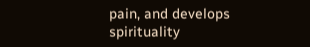pain, and develops spirituality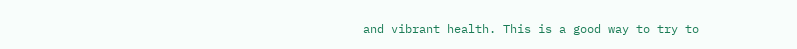and vibrant health. This is a good way to try to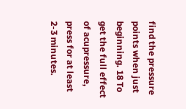find the pressure points when just beginning. 18 To get the full effect of acupressure, press for at least 2-3 minutes.